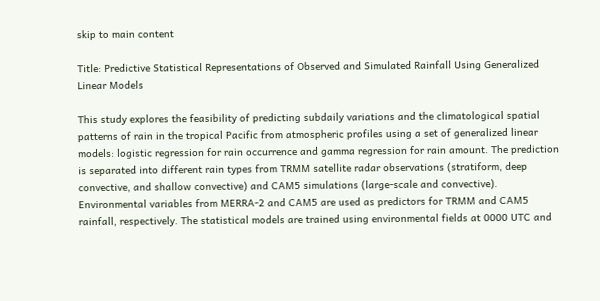skip to main content

Title: Predictive Statistical Representations of Observed and Simulated Rainfall Using Generalized Linear Models

This study explores the feasibility of predicting subdaily variations and the climatological spatial patterns of rain in the tropical Pacific from atmospheric profiles using a set of generalized linear models: logistic regression for rain occurrence and gamma regression for rain amount. The prediction is separated into different rain types from TRMM satellite radar observations (stratiform, deep convective, and shallow convective) and CAM5 simulations (large-scale and convective). Environmental variables from MERRA-2 and CAM5 are used as predictors for TRMM and CAM5 rainfall, respectively. The statistical models are trained using environmental fields at 0000 UTC and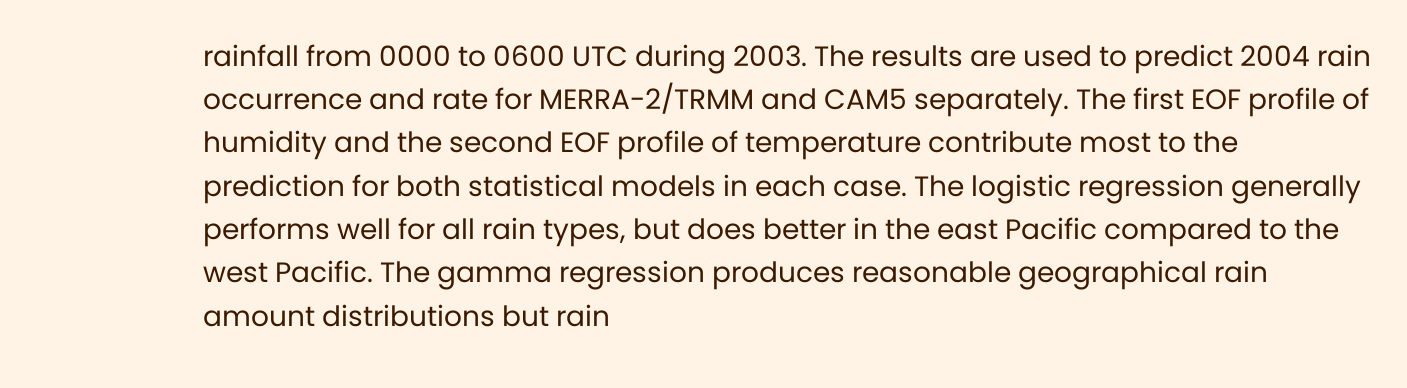rainfall from 0000 to 0600 UTC during 2003. The results are used to predict 2004 rain occurrence and rate for MERRA-2/TRMM and CAM5 separately. The first EOF profile of humidity and the second EOF profile of temperature contribute most to the prediction for both statistical models in each case. The logistic regression generally performs well for all rain types, but does better in the east Pacific compared to the west Pacific. The gamma regression produces reasonable geographical rain amount distributions but rain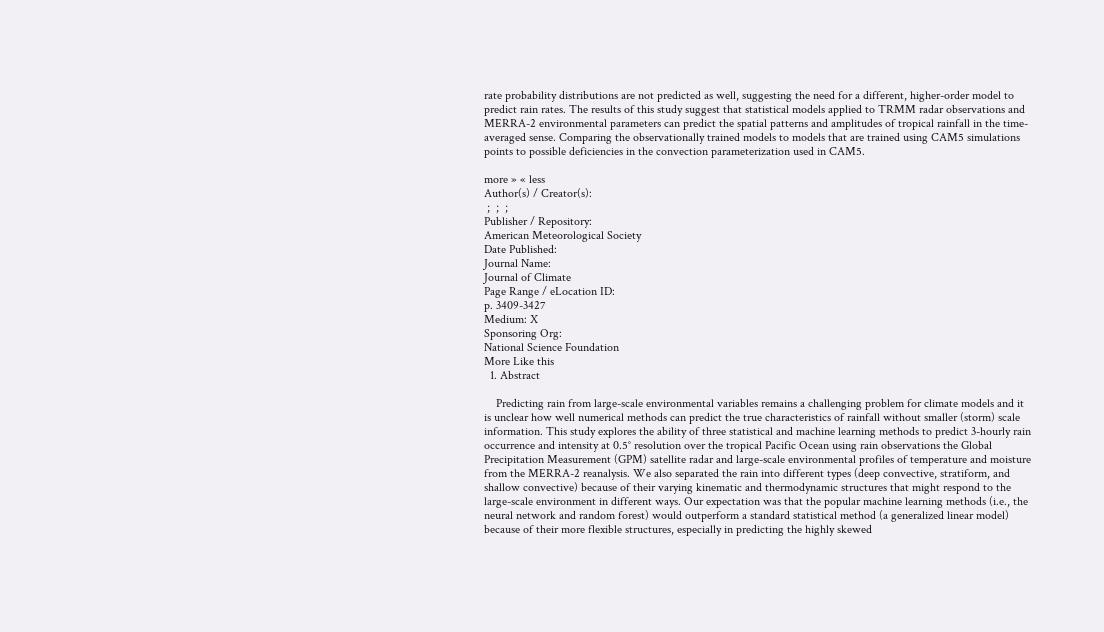rate probability distributions are not predicted as well, suggesting the need for a different, higher-order model to predict rain rates. The results of this study suggest that statistical models applied to TRMM radar observations and MERRA-2 environmental parameters can predict the spatial patterns and amplitudes of tropical rainfall in the time-averaged sense. Comparing the observationally trained models to models that are trained using CAM5 simulations points to possible deficiencies in the convection parameterization used in CAM5.

more » « less
Author(s) / Creator(s):
 ;  ;  ;
Publisher / Repository:
American Meteorological Society
Date Published:
Journal Name:
Journal of Climate
Page Range / eLocation ID:
p. 3409-3427
Medium: X
Sponsoring Org:
National Science Foundation
More Like this
  1. Abstract

    Predicting rain from large-scale environmental variables remains a challenging problem for climate models and it is unclear how well numerical methods can predict the true characteristics of rainfall without smaller (storm) scale information. This study explores the ability of three statistical and machine learning methods to predict 3-hourly rain occurrence and intensity at 0.5° resolution over the tropical Pacific Ocean using rain observations the Global Precipitation Measurement (GPM) satellite radar and large-scale environmental profiles of temperature and moisture from the MERRA-2 reanalysis. We also separated the rain into different types (deep convective, stratiform, and shallow convective) because of their varying kinematic and thermodynamic structures that might respond to the large-scale environment in different ways. Our expectation was that the popular machine learning methods (i.e., the neural network and random forest) would outperform a standard statistical method (a generalized linear model) because of their more flexible structures, especially in predicting the highly skewed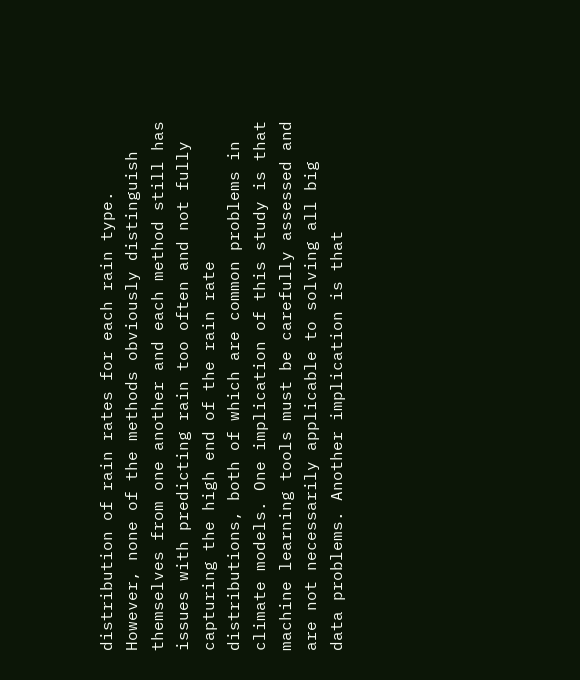distribution of rain rates for each rain type. However, none of the methods obviously distinguish themselves from one another and each method still has issues with predicting rain too often and not fully capturing the high end of the rain rate distributions, both of which are common problems in climate models. One implication of this study is that machine learning tools must be carefully assessed and are not necessarily applicable to solving all big data problems. Another implication is that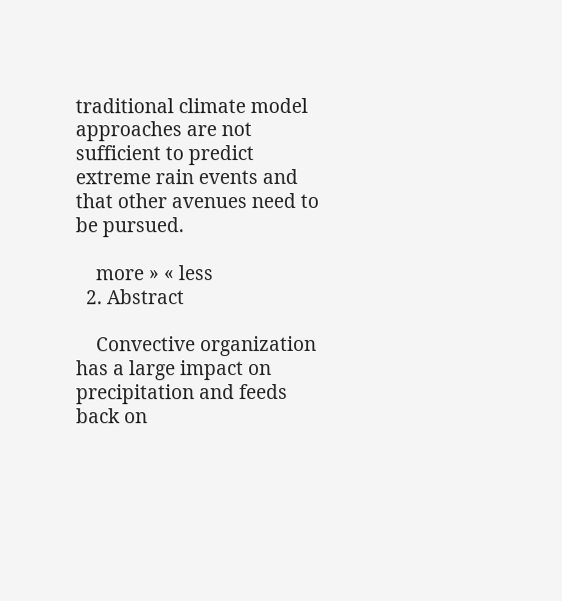traditional climate model approaches are not sufficient to predict extreme rain events and that other avenues need to be pursued.

    more » « less
  2. Abstract

    Convective organization has a large impact on precipitation and feeds back on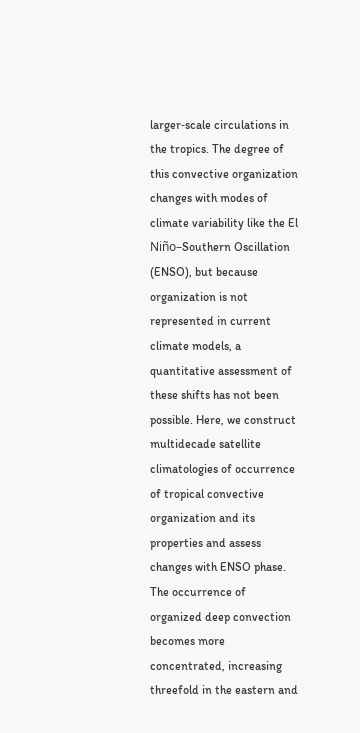larger‐scale circulations in the tropics. The degree of this convective organization changes with modes of climate variability like the El Niño–Southern Oscillation (ENSO), but because organization is not represented in current climate models, a quantitative assessment of these shifts has not been possible. Here, we construct multidecade satellite climatologies of occurrence of tropical convective organization and its properties and assess changes with ENSO phase. The occurrence of organized deep convection becomes more concentrated, increasing threefold in the eastern and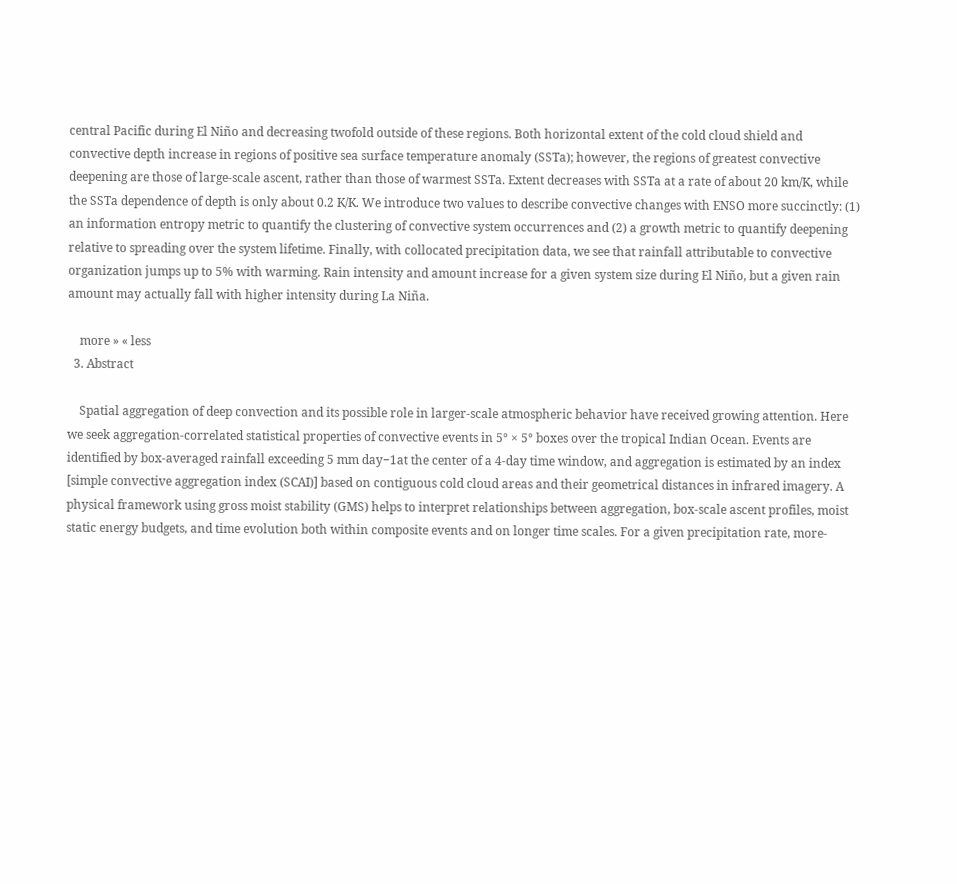central Pacific during El Niño and decreasing twofold outside of these regions. Both horizontal extent of the cold cloud shield and convective depth increase in regions of positive sea surface temperature anomaly (SSTa); however, the regions of greatest convective deepening are those of large‐scale ascent, rather than those of warmest SSTa. Extent decreases with SSTa at a rate of about 20 km/K, while the SSTa dependence of depth is only about 0.2 K/K. We introduce two values to describe convective changes with ENSO more succinctly: (1) an information entropy metric to quantify the clustering of convective system occurrences and (2) a growth metric to quantify deepening relative to spreading over the system lifetime. Finally, with collocated precipitation data, we see that rainfall attributable to convective organization jumps up to 5% with warming. Rain intensity and amount increase for a given system size during El Niño, but a given rain amount may actually fall with higher intensity during La Niña.

    more » « less
  3. Abstract

    Spatial aggregation of deep convection and its possible role in larger-scale atmospheric behavior have received growing attention. Here we seek aggregation-correlated statistical properties of convective events in 5° × 5° boxes over the tropical Indian Ocean. Events are identified by box-averaged rainfall exceeding 5 mm day−1at the center of a 4-day time window, and aggregation is estimated by an index [simple convective aggregation index (SCAI)] based on contiguous cold cloud areas and their geometrical distances in infrared imagery. A physical framework using gross moist stability (GMS) helps to interpret relationships between aggregation, box-scale ascent profiles, moist static energy budgets, and time evolution both within composite events and on longer time scales. For a given precipitation rate, more-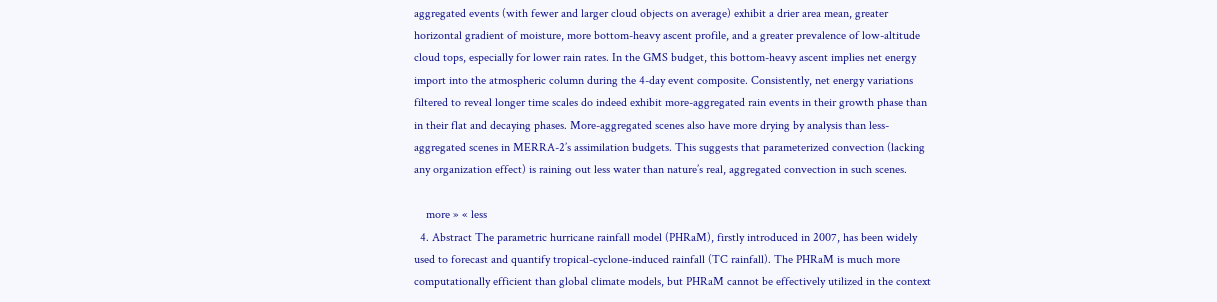aggregated events (with fewer and larger cloud objects on average) exhibit a drier area mean, greater horizontal gradient of moisture, more bottom-heavy ascent profile, and a greater prevalence of low-altitude cloud tops, especially for lower rain rates. In the GMS budget, this bottom-heavy ascent implies net energy import into the atmospheric column during the 4-day event composite. Consistently, net energy variations filtered to reveal longer time scales do indeed exhibit more-aggregated rain events in their growth phase than in their flat and decaying phases. More-aggregated scenes also have more drying by analysis than less-aggregated scenes in MERRA-2’s assimilation budgets. This suggests that parameterized convection (lacking any organization effect) is raining out less water than nature’s real, aggregated convection in such scenes.

    more » « less
  4. Abstract The parametric hurricane rainfall model (PHRaM), firstly introduced in 2007, has been widely used to forecast and quantify tropical-cyclone-induced rainfall (TC rainfall). The PHRaM is much more computationally efficient than global climate models, but PHRaM cannot be effectively utilized in the context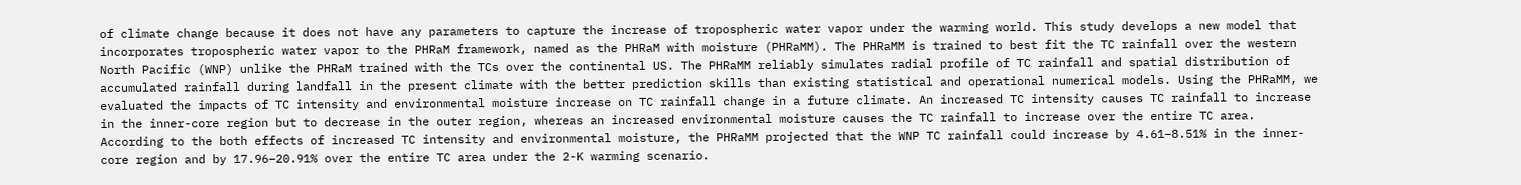of climate change because it does not have any parameters to capture the increase of tropospheric water vapor under the warming world. This study develops a new model that incorporates tropospheric water vapor to the PHRaM framework, named as the PHRaM with moisture (PHRaMM). The PHRaMM is trained to best fit the TC rainfall over the western North Pacific (WNP) unlike the PHRaM trained with the TCs over the continental US. The PHRaMM reliably simulates radial profile of TC rainfall and spatial distribution of accumulated rainfall during landfall in the present climate with the better prediction skills than existing statistical and operational numerical models. Using the PHRaMM, we evaluated the impacts of TC intensity and environmental moisture increase on TC rainfall change in a future climate. An increased TC intensity causes TC rainfall to increase in the inner-core region but to decrease in the outer region, whereas an increased environmental moisture causes the TC rainfall to increase over the entire TC area. According to the both effects of increased TC intensity and environmental moisture, the PHRaMM projected that the WNP TC rainfall could increase by 4.61–8.51% in the inner-core region and by 17.96–20.91% over the entire TC area under the 2-K warming scenario.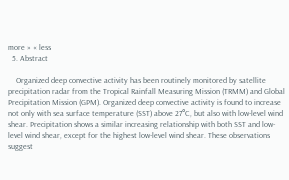more » « less
  5. Abstract

    Organized deep convective activity has been routinely monitored by satellite precipitation radar from the Tropical Rainfall Measuring Mission (TRMM) and Global Precipitation Mission (GPM). Organized deep convective activity is found to increase not only with sea surface temperature (SST) above 27°C, but also with low-level wind shear. Precipitation shows a similar increasing relationship with both SST and low-level wind shear, except for the highest low-level wind shear. These observations suggest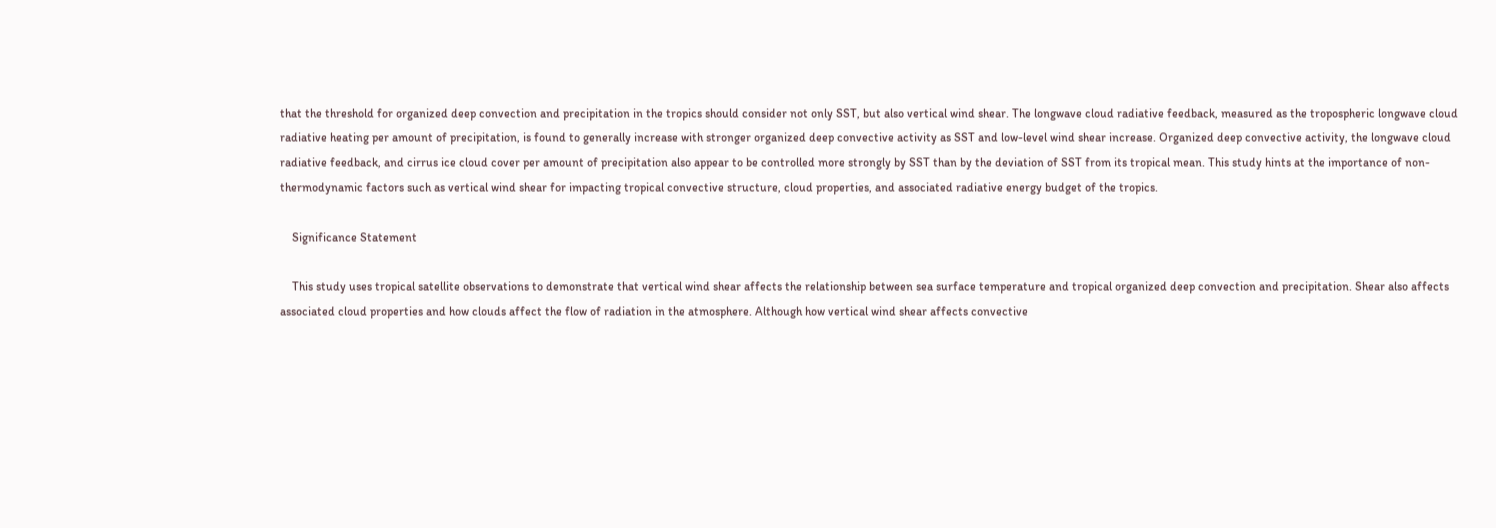that the threshold for organized deep convection and precipitation in the tropics should consider not only SST, but also vertical wind shear. The longwave cloud radiative feedback, measured as the tropospheric longwave cloud radiative heating per amount of precipitation, is found to generally increase with stronger organized deep convective activity as SST and low-level wind shear increase. Organized deep convective activity, the longwave cloud radiative feedback, and cirrus ice cloud cover per amount of precipitation also appear to be controlled more strongly by SST than by the deviation of SST from its tropical mean. This study hints at the importance of non-thermodynamic factors such as vertical wind shear for impacting tropical convective structure, cloud properties, and associated radiative energy budget of the tropics.

    Significance Statement

    This study uses tropical satellite observations to demonstrate that vertical wind shear affects the relationship between sea surface temperature and tropical organized deep convection and precipitation. Shear also affects associated cloud properties and how clouds affect the flow of radiation in the atmosphere. Although how vertical wind shear affects convective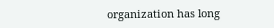organization has long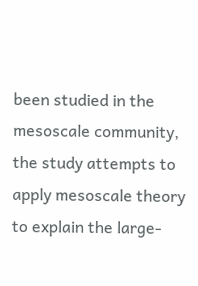been studied in the mesoscale community, the study attempts to apply mesoscale theory to explain the large-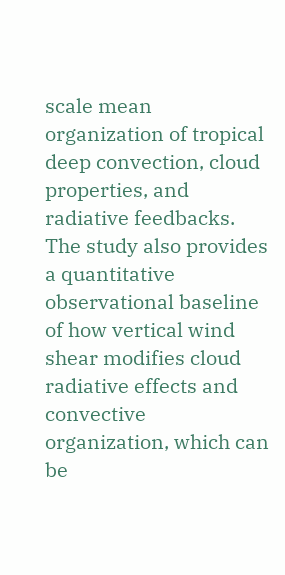scale mean organization of tropical deep convection, cloud properties, and radiative feedbacks. The study also provides a quantitative observational baseline of how vertical wind shear modifies cloud radiative effects and convective organization, which can be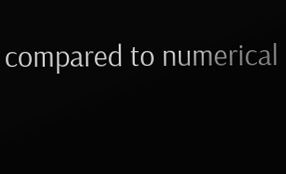compared to numerical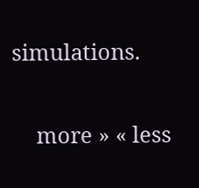simulations.

    more » « less